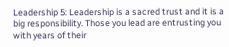Leadership 5: Leadership is a sacred trust and it is a big responsibility. Those you lead are entrusting you with years of their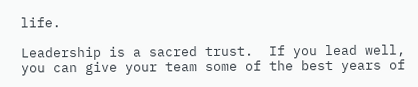life.

Leadership is a sacred trust.  If you lead well, you can give your team some of the best years of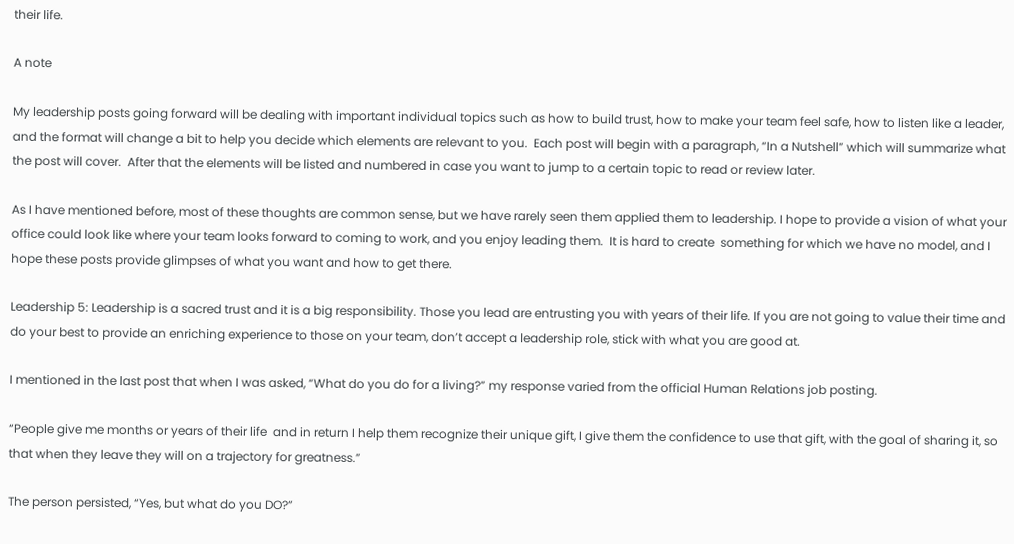their life.

A note

My leadership posts going forward will be dealing with important individual topics such as how to build trust, how to make your team feel safe, how to listen like a leader, and the format will change a bit to help you decide which elements are relevant to you.  Each post will begin with a paragraph, “In a Nutshell” which will summarize what the post will cover.  After that the elements will be listed and numbered in case you want to jump to a certain topic to read or review later.

As I have mentioned before, most of these thoughts are common sense, but we have rarely seen them applied them to leadership. I hope to provide a vision of what your office could look like where your team looks forward to coming to work, and you enjoy leading them.  It is hard to create  something for which we have no model, and I hope these posts provide glimpses of what you want and how to get there.

Leadership 5: Leadership is a sacred trust and it is a big responsibility. Those you lead are entrusting you with years of their life. If you are not going to value their time and do your best to provide an enriching experience to those on your team, don’t accept a leadership role, stick with what you are good at.

I mentioned in the last post that when I was asked, “What do you do for a living?” my response varied from the official Human Relations job posting.

“People give me months or years of their life  and in return I help them recognize their unique gift, I give them the confidence to use that gift, with the goal of sharing it, so that when they leave they will on a trajectory for greatness.”

The person persisted, “Yes, but what do you DO?”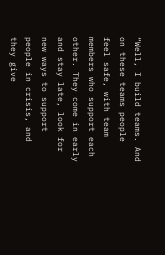“Well, I build teams. And on these teams people feel safe, with team members who support each other. They come in early and stay late, look for new ways to support people in crisis, and they give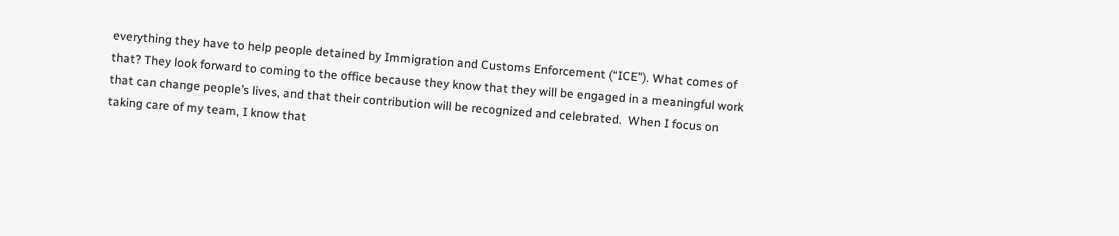everything they have to help people detained by Immigration and Customs Enforcement (“ICE”). What comes of that? They look forward to coming to the office because they know that they will be engaged in a meaningful work that can change people’s lives, and that their contribution will be recognized and celebrated.  When I focus on taking care of my team, I know that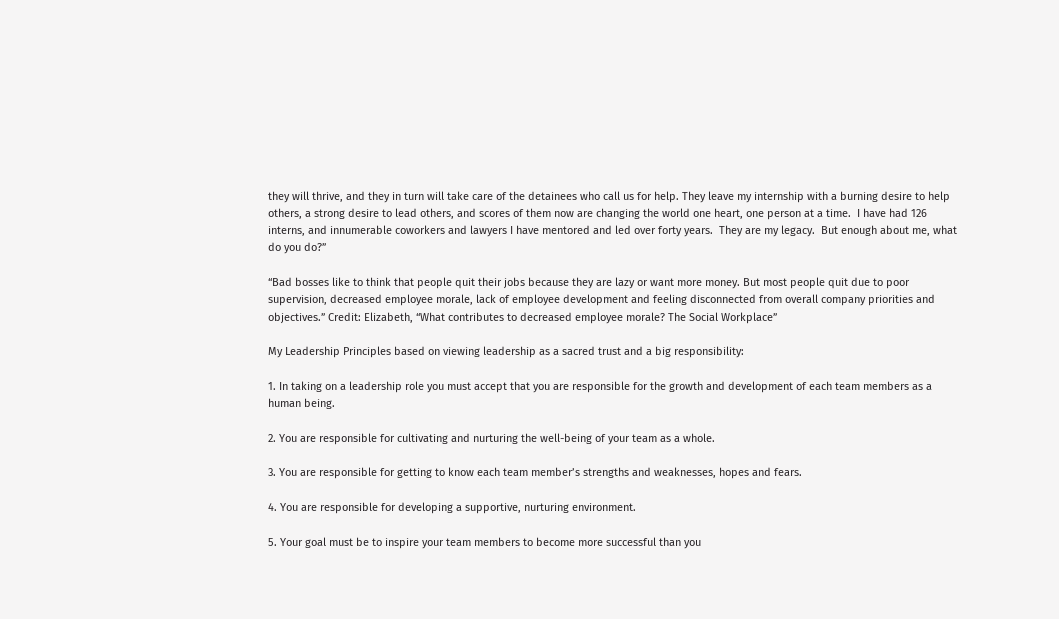they will thrive, and they in turn will take care of the detainees who call us for help. They leave my internship with a burning desire to help others, a strong desire to lead others, and scores of them now are changing the world one heart, one person at a time.  I have had 126 interns, and innumerable coworkers and lawyers I have mentored and led over forty years.  They are my legacy.  But enough about me, what do you do?”

“Bad bosses like to think that people quit their jobs because they are lazy or want more money. But most people quit due to poor supervision, decreased employee morale, lack of employee development and feeling disconnected from overall company priorities and objectives.” Credit: Elizabeth, “What contributes to decreased employee morale? The Social Workplace”

My Leadership Principles based on viewing leadership as a sacred trust and a big responsibility:

1. In taking on a leadership role you must accept that you are responsible for the growth and development of each team members as a human being.

2. You are responsible for cultivating and nurturing the well-being of your team as a whole.

3. You are responsible for getting to know each team member’s strengths and weaknesses, hopes and fears.

4. You are responsible for developing a supportive, nurturing environment.

5. Your goal must be to inspire your team members to become more successful than you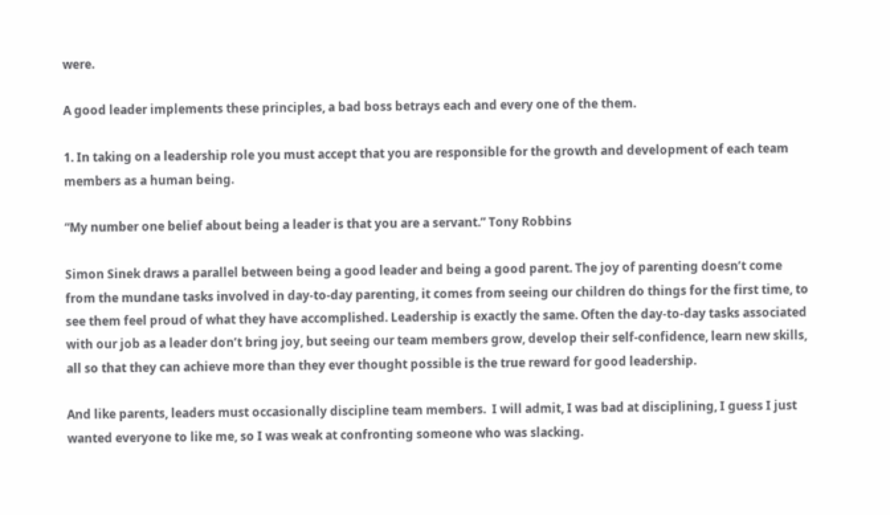were.

A good leader implements these principles, a bad boss betrays each and every one of the them.

1. In taking on a leadership role you must accept that you are responsible for the growth and development of each team members as a human being.

“My number one belief about being a leader is that you are a servant.” Tony Robbins

Simon Sinek draws a parallel between being a good leader and being a good parent. The joy of parenting doesn’t come from the mundane tasks involved in day-to-day parenting, it comes from seeing our children do things for the first time, to see them feel proud of what they have accomplished. Leadership is exactly the same. Often the day-to-day tasks associated with our job as a leader don’t bring joy, but seeing our team members grow, develop their self-confidence, learn new skills, all so that they can achieve more than they ever thought possible is the true reward for good leadership.

And like parents, leaders must occasionally discipline team members.  I will admit, I was bad at disciplining, I guess I just wanted everyone to like me, so I was weak at confronting someone who was slacking.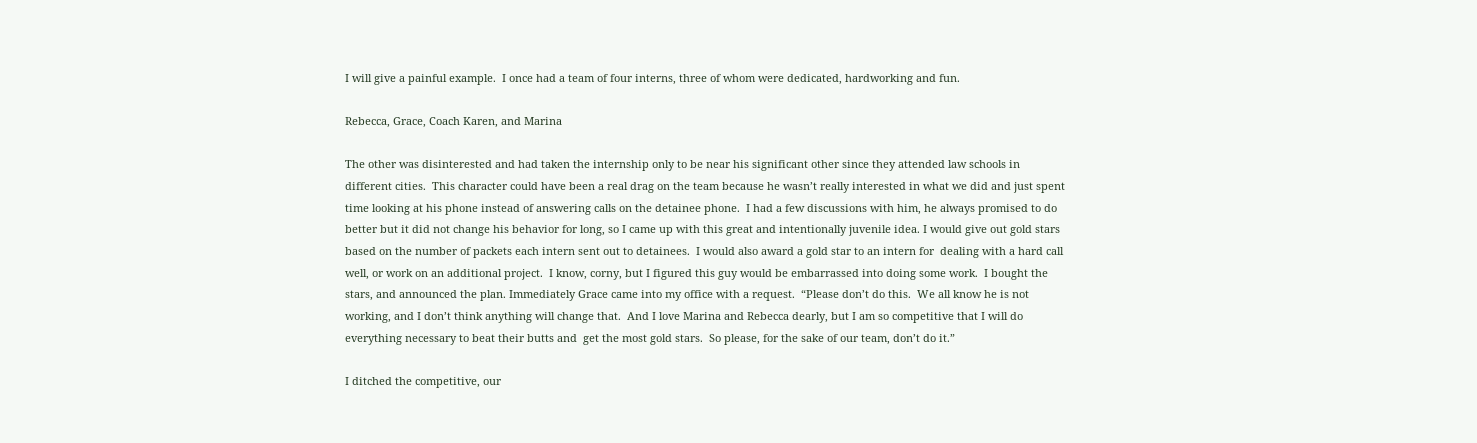I will give a painful example.  I once had a team of four interns, three of whom were dedicated, hardworking and fun.

Rebecca, Grace, Coach Karen, and Marina

The other was disinterested and had taken the internship only to be near his significant other since they attended law schools in different cities.  This character could have been a real drag on the team because he wasn’t really interested in what we did and just spent time looking at his phone instead of answering calls on the detainee phone.  I had a few discussions with him, he always promised to do better but it did not change his behavior for long, so I came up with this great and intentionally juvenile idea. I would give out gold stars based on the number of packets each intern sent out to detainees.  I would also award a gold star to an intern for  dealing with a hard call well, or work on an additional project.  I know, corny, but I figured this guy would be embarrassed into doing some work.  I bought the stars, and announced the plan. Immediately Grace came into my office with a request.  “Please don’t do this.  We all know he is not working, and I don’t think anything will change that.  And I love Marina and Rebecca dearly, but I am so competitive that I will do everything necessary to beat their butts and  get the most gold stars.  So please, for the sake of our team, don’t do it.”

I ditched the competitive, our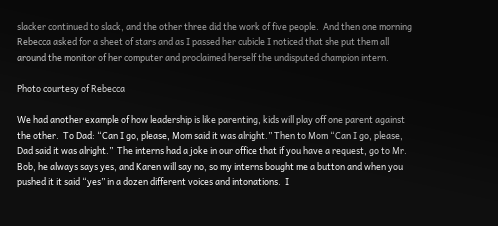slacker continued to slack, and the other three did the work of five people.  And then one morning Rebecca asked for a sheet of stars and as I passed her cubicle I noticed that she put them all around the monitor of her computer and proclaimed herself the undisputed champion intern.

Photo courtesy of Rebecca

We had another example of how leadership is like parenting, kids will play off one parent against the other.  To Dad: “Can I go, please, Mom said it was alright.” Then to Mom “Can I go, please, Dad said it was alright.”  The interns had a joke in our office that if you have a request, go to Mr. Bob, he always says yes, and Karen will say no, so my interns bought me a button and when you pushed it it said “yes” in a dozen different voices and intonations.  I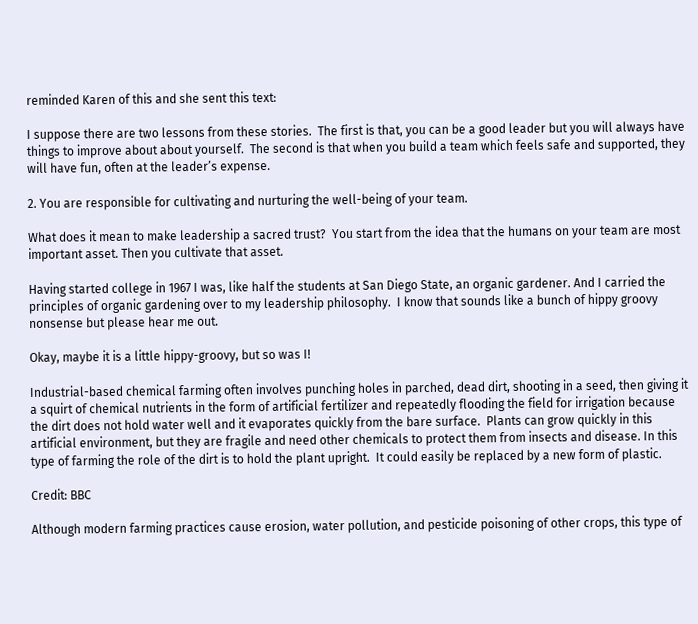reminded Karen of this and she sent this text:

I suppose there are two lessons from these stories.  The first is that, you can be a good leader but you will always have things to improve about about yourself.  The second is that when you build a team which feels safe and supported, they will have fun, often at the leader’s expense.

2. You are responsible for cultivating and nurturing the well-being of your team.

What does it mean to make leadership a sacred trust?  You start from the idea that the humans on your team are most important asset. Then you cultivate that asset.

Having started college in 1967 I was, like half the students at San Diego State, an organic gardener. And I carried the principles of organic gardening over to my leadership philosophy.  I know that sounds like a bunch of hippy groovy nonsense but please hear me out.

Okay, maybe it is a little hippy-groovy, but so was I!

Industrial-based chemical farming often involves punching holes in parched, dead dirt, shooting in a seed, then giving it a squirt of chemical nutrients in the form of artificial fertilizer and repeatedly flooding the field for irrigation because the dirt does not hold water well and it evaporates quickly from the bare surface.  Plants can grow quickly in this artificial environment, but they are fragile and need other chemicals to protect them from insects and disease. In this type of farming the role of the dirt is to hold the plant upright.  It could easily be replaced by a new form of plastic.

Credit: BBC

Although modern farming practices cause erosion, water pollution, and pesticide poisoning of other crops, this type of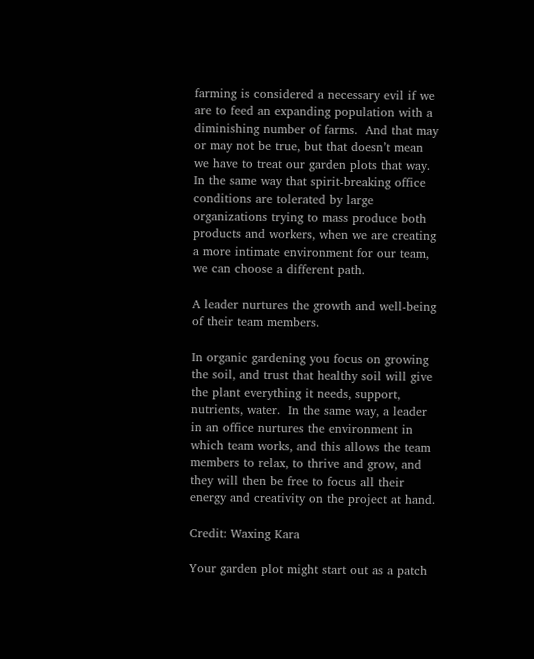farming is considered a necessary evil if we are to feed an expanding population with a diminishing number of farms.  And that may or may not be true, but that doesn’t mean we have to treat our garden plots that way.  In the same way that spirit-breaking office conditions are tolerated by large organizations trying to mass produce both products and workers, when we are creating a more intimate environment for our team, we can choose a different path.

A leader nurtures the growth and well-being of their team members.

In organic gardening you focus on growing the soil, and trust that healthy soil will give the plant everything it needs, support, nutrients, water.  In the same way, a leader in an office nurtures the environment in which team works, and this allows the team members to relax, to thrive and grow, and they will then be free to focus all their energy and creativity on the project at hand.

Credit: Waxing Kara

Your garden plot might start out as a patch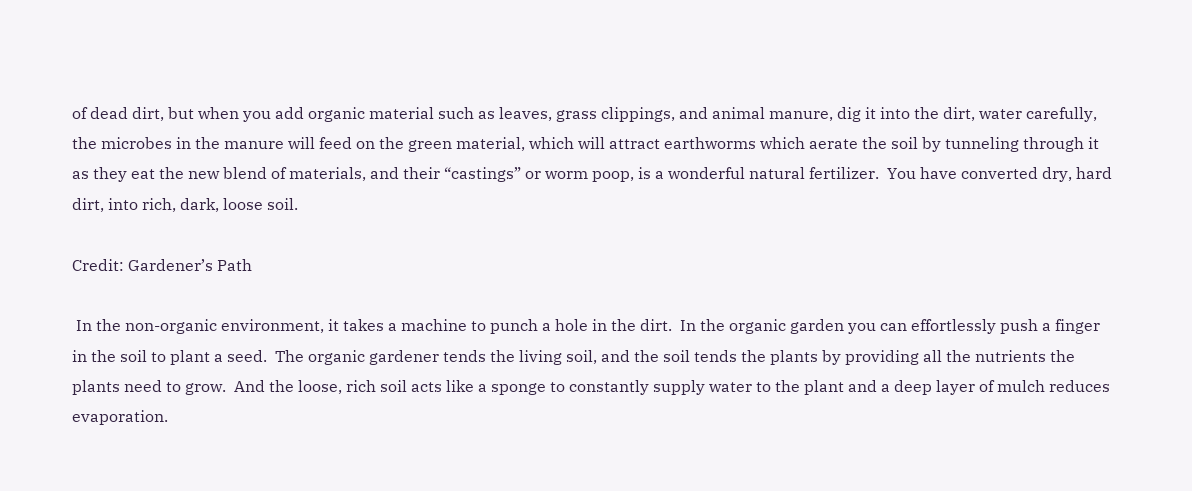of dead dirt, but when you add organic material such as leaves, grass clippings, and animal manure, dig it into the dirt, water carefully, the microbes in the manure will feed on the green material, which will attract earthworms which aerate the soil by tunneling through it as they eat the new blend of materials, and their “castings” or worm poop, is a wonderful natural fertilizer.  You have converted dry, hard dirt, into rich, dark, loose soil.

Credit: Gardener’s Path

 In the non-organic environment, it takes a machine to punch a hole in the dirt.  In the organic garden you can effortlessly push a finger in the soil to plant a seed.  The organic gardener tends the living soil, and the soil tends the plants by providing all the nutrients the plants need to grow.  And the loose, rich soil acts like a sponge to constantly supply water to the plant and a deep layer of mulch reduces evaporation.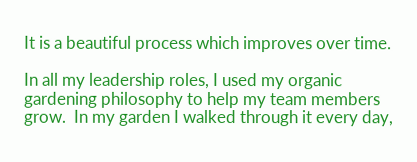It is a beautiful process which improves over time.

In all my leadership roles, I used my organic gardening philosophy to help my team members grow.  In my garden I walked through it every day,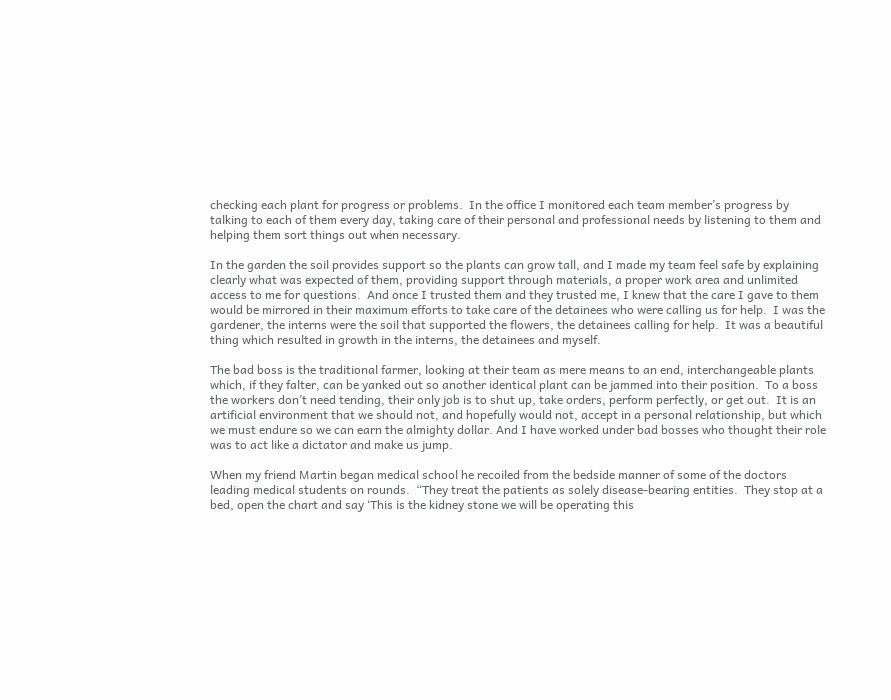checking each plant for progress or problems.  In the office I monitored each team member’s progress by talking to each of them every day, taking care of their personal and professional needs by listening to them and helping them sort things out when necessary.

In the garden the soil provides support so the plants can grow tall, and I made my team feel safe by explaining clearly what was expected of them, providing support through materials, a proper work area and unlimited access to me for questions.  And once I trusted them and they trusted me, I knew that the care I gave to them would be mirrored in their maximum efforts to take care of the detainees who were calling us for help.  I was the gardener, the interns were the soil that supported the flowers, the detainees calling for help.  It was a beautiful thing which resulted in growth in the interns, the detainees and myself.

The bad boss is the traditional farmer, looking at their team as mere means to an end, interchangeable plants which, if they falter, can be yanked out so another identical plant can be jammed into their position.  To a boss the workers don’t need tending, their only job is to shut up, take orders, perform perfectly, or get out.  It is an artificial environment that we should not, and hopefully would not, accept in a personal relationship, but which we must endure so we can earn the almighty dollar. And I have worked under bad bosses who thought their role was to act like a dictator and make us jump.

When my friend Martin began medical school he recoiled from the bedside manner of some of the doctors leading medical students on rounds.  “They treat the patients as solely disease-bearing entities.  They stop at a bed, open the chart and say ‘This is the kidney stone we will be operating this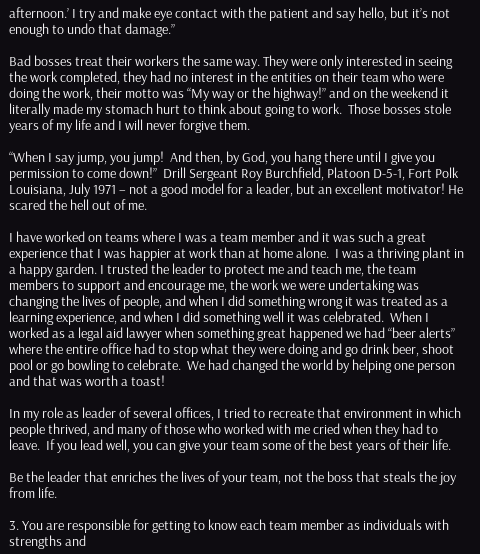afternoon.’ I try and make eye contact with the patient and say hello, but it’s not enough to undo that damage.”

Bad bosses treat their workers the same way. They were only interested in seeing the work completed, they had no interest in the entities on their team who were doing the work, their motto was “My way or the highway!” and on the weekend it literally made my stomach hurt to think about going to work.  Those bosses stole years of my life and I will never forgive them.

“When I say jump, you jump!  And then, by God, you hang there until I give you permission to come down!”  Drill Sergeant Roy Burchfield, Platoon D-5-1, Fort Polk Louisiana, July 1971 – not a good model for a leader, but an excellent motivator! He scared the hell out of me.

I have worked on teams where I was a team member and it was such a great experience that I was happier at work than at home alone.  I was a thriving plant in a happy garden. I trusted the leader to protect me and teach me, the team members to support and encourage me, the work we were undertaking was changing the lives of people, and when I did something wrong it was treated as a learning experience, and when I did something well it was celebrated.  When I worked as a legal aid lawyer when something great happened we had “beer alerts” where the entire office had to stop what they were doing and go drink beer, shoot pool or go bowling to celebrate.  We had changed the world by helping one person and that was worth a toast!

In my role as leader of several offices, I tried to recreate that environment in which people thrived, and many of those who worked with me cried when they had to leave.  If you lead well, you can give your team some of the best years of their life.

Be the leader that enriches the lives of your team, not the boss that steals the joy from life.

3. You are responsible for getting to know each team member as individuals with strengths and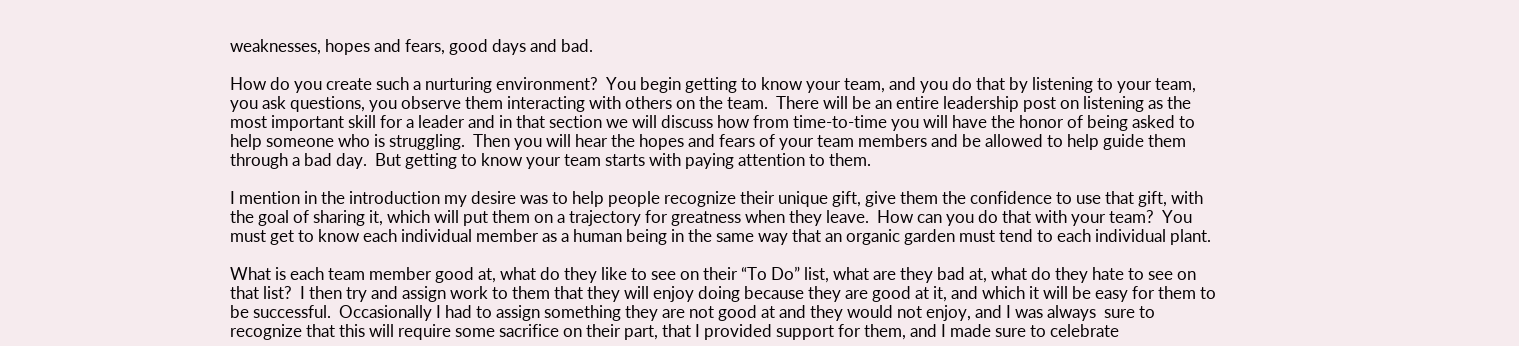weaknesses, hopes and fears, good days and bad.

How do you create such a nurturing environment?  You begin getting to know your team, and you do that by listening to your team, you ask questions, you observe them interacting with others on the team.  There will be an entire leadership post on listening as the most important skill for a leader and in that section we will discuss how from time-to-time you will have the honor of being asked to help someone who is struggling.  Then you will hear the hopes and fears of your team members and be allowed to help guide them through a bad day.  But getting to know your team starts with paying attention to them.

I mention in the introduction my desire was to help people recognize their unique gift, give them the confidence to use that gift, with the goal of sharing it, which will put them on a trajectory for greatness when they leave.  How can you do that with your team?  You must get to know each individual member as a human being in the same way that an organic garden must tend to each individual plant.

What is each team member good at, what do they like to see on their “To Do” list, what are they bad at, what do they hate to see on that list?  I then try and assign work to them that they will enjoy doing because they are good at it, and which it will be easy for them to be successful.  Occasionally I had to assign something they are not good at and they would not enjoy, and I was always  sure to recognize that this will require some sacrifice on their part, that I provided support for them, and I made sure to celebrate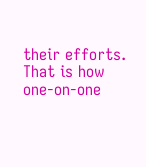their efforts.  That is how one-on-one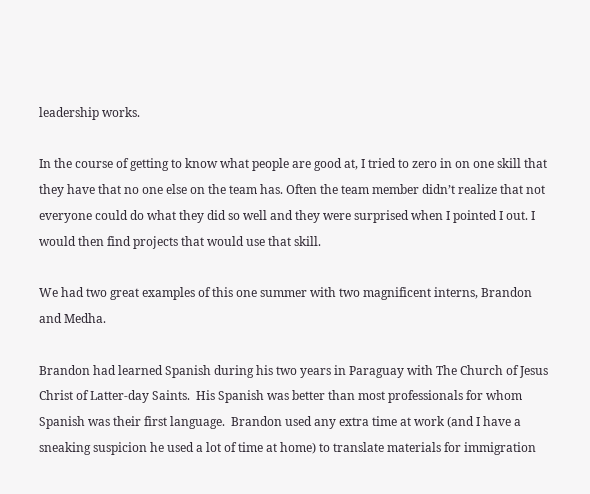leadership works.

In the course of getting to know what people are good at, I tried to zero in on one skill that they have that no one else on the team has. Often the team member didn’t realize that not everyone could do what they did so well and they were surprised when I pointed I out. I would then find projects that would use that skill.

We had two great examples of this one summer with two magnificent interns, Brandon and Medha.

Brandon had learned Spanish during his two years in Paraguay with The Church of Jesus Christ of Latter-day Saints.  His Spanish was better than most professionals for whom Spanish was their first language.  Brandon used any extra time at work (and I have a sneaking suspicion he used a lot of time at home) to translate materials for immigration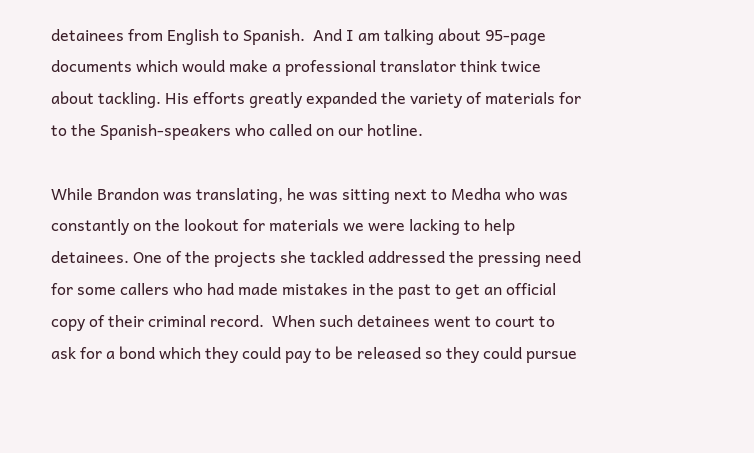detainees from English to Spanish.  And I am talking about 95-page documents which would make a professional translator think twice about tackling. His efforts greatly expanded the variety of materials for to the Spanish-speakers who called on our hotline.

While Brandon was translating, he was sitting next to Medha who was constantly on the lookout for materials we were lacking to help detainees. One of the projects she tackled addressed the pressing need for some callers who had made mistakes in the past to get an official copy of their criminal record.  When such detainees went to court to ask for a bond which they could pay to be released so they could pursue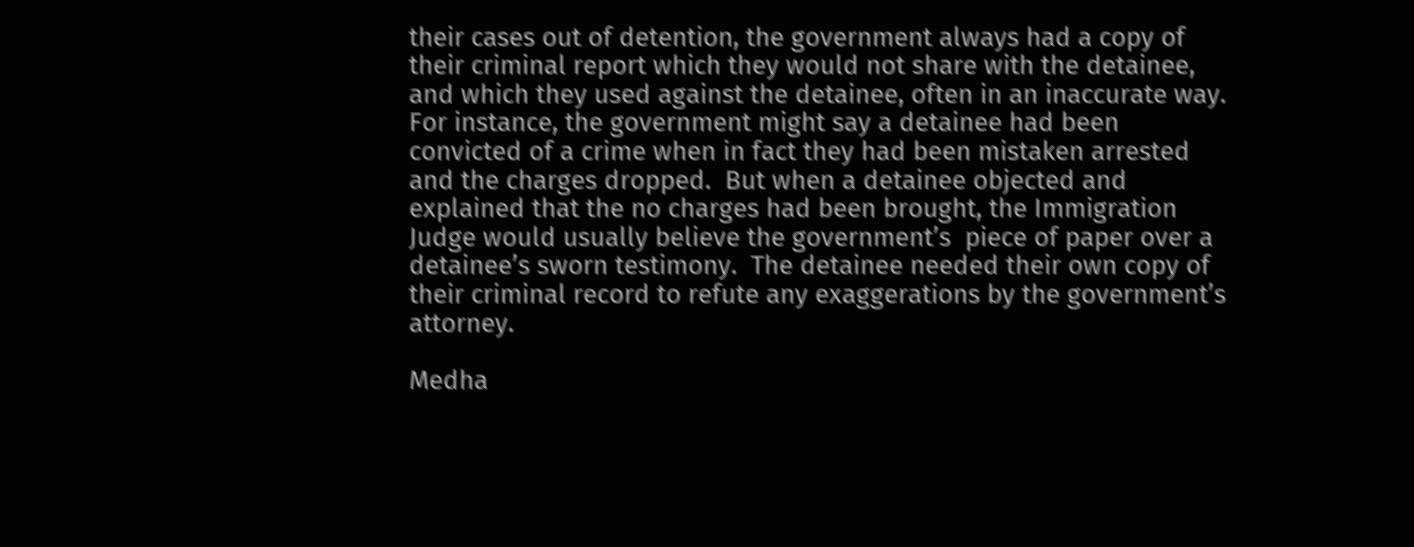their cases out of detention, the government always had a copy of their criminal report which they would not share with the detainee, and which they used against the detainee, often in an inaccurate way.  For instance, the government might say a detainee had been convicted of a crime when in fact they had been mistaken arrested and the charges dropped.  But when a detainee objected and explained that the no charges had been brought, the Immigration Judge would usually believe the government’s  piece of paper over a detainee’s sworn testimony.  The detainee needed their own copy of their criminal record to refute any exaggerations by the government’s attorney.

Medha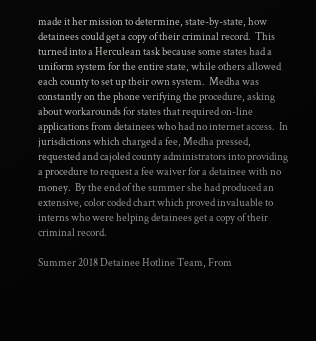made it her mission to determine, state-by-state, how detainees could get a copy of their criminal record.  This turned into a Herculean task because some states had a uniform system for the entire state, while others allowed each county to set up their own system.  Medha was constantly on the phone verifying the procedure, asking about workarounds for states that required on-line applications from detainees who had no internet access.  In jurisdictions which charged a fee, Medha pressed, requested and cajoled county administrators into providing a procedure to request a fee waiver for a detainee with no money.  By the end of the summer she had produced an extensive, color coded chart which proved invaluable to interns who were helping detainees get a copy of their criminal record.

Summer 2018 Detainee Hotline Team, From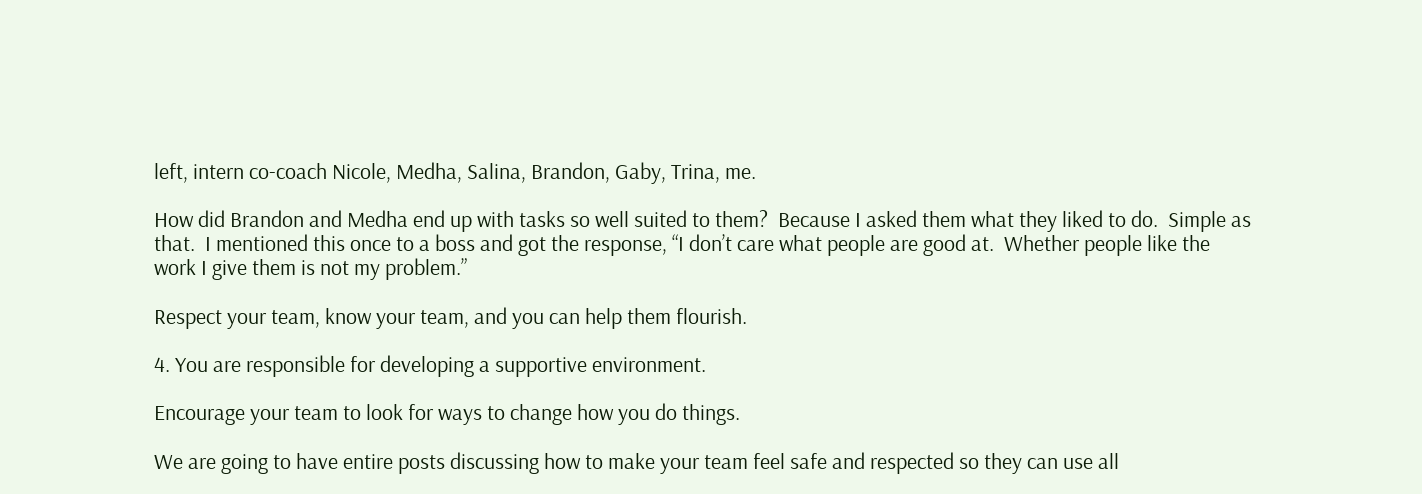left, intern co-coach Nicole, Medha, Salina, Brandon, Gaby, Trina, me.

How did Brandon and Medha end up with tasks so well suited to them?  Because I asked them what they liked to do.  Simple as that.  I mentioned this once to a boss and got the response, “I don’t care what people are good at.  Whether people like the work I give them is not my problem.”

Respect your team, know your team, and you can help them flourish.

4. You are responsible for developing a supportive environment.

Encourage your team to look for ways to change how you do things.

We are going to have entire posts discussing how to make your team feel safe and respected so they can use all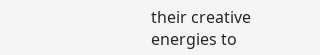their creative energies to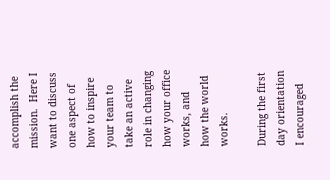accomplish the mission.  Here I want to discuss one aspect of how to inspire your team to take an active role in changing how your office works, and how the world works.

During the first day orientation I encouraged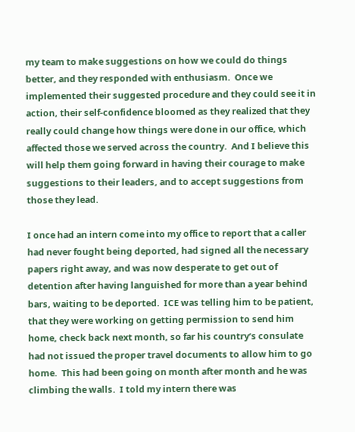my team to make suggestions on how we could do things better, and they responded with enthusiasm.  Once we implemented their suggested procedure and they could see it in action, their self-confidence bloomed as they realized that they really could change how things were done in our office, which affected those we served across the country.  And I believe this will help them going forward in having their courage to make suggestions to their leaders, and to accept suggestions from those they lead.

I once had an intern come into my office to report that a caller had never fought being deported, had signed all the necessary papers right away, and was now desperate to get out of detention after having languished for more than a year behind bars, waiting to be deported.  ICE was telling him to be patient, that they were working on getting permission to send him home, check back next month, so far his country’s consulate had not issued the proper travel documents to allow him to go home.  This had been going on month after month and he was climbing the walls.  I told my intern there was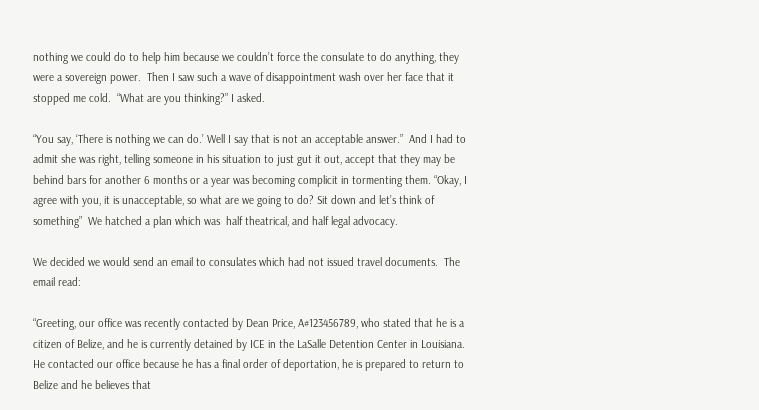nothing we could do to help him because we couldn’t force the consulate to do anything, they were a sovereign power.  Then I saw such a wave of disappointment wash over her face that it stopped me cold.  “What are you thinking?” I asked.

“You say, ‘There is nothing we can do.’ Well I say that is not an acceptable answer.”  And I had to admit she was right, telling someone in his situation to just gut it out, accept that they may be behind bars for another 6 months or a year was becoming complicit in tormenting them. “Okay, I agree with you, it is unacceptable, so what are we going to do? Sit down and let’s think of something”  We hatched a plan which was  half theatrical, and half legal advocacy.

We decided we would send an email to consulates which had not issued travel documents.  The email read:

“Greeting, our office was recently contacted by Dean Price, A#123456789, who stated that he is a citizen of Belize, and he is currently detained by ICE in the LaSalle Detention Center in Louisiana.  He contacted our office because he has a final order of deportation, he is prepared to return to Belize and he believes that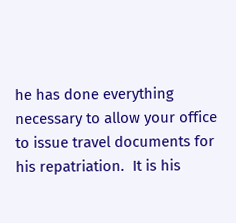he has done everything necessary to allow your office to issue travel documents for his repatriation.  It is his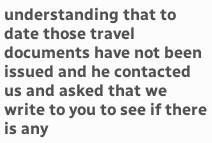understanding that to date those travel documents have not been issued and he contacted us and asked that we write to you to see if there is any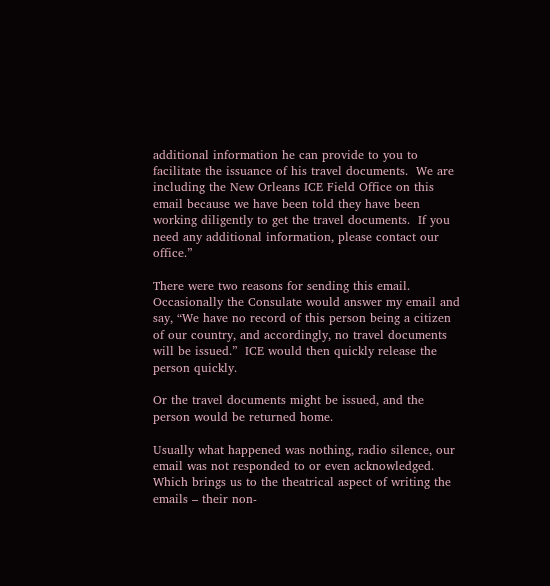additional information he can provide to you to facilitate the issuance of his travel documents.  We are including the New Orleans ICE Field Office on this email because we have been told they have been working diligently to get the travel documents.  If you need any additional information, please contact our office.”

There were two reasons for sending this email.  Occasionally the Consulate would answer my email and say, “We have no record of this person being a citizen of our country, and accordingly, no travel documents will be issued.”  ICE would then quickly release the person quickly.

Or the travel documents might be issued, and the person would be returned home.

Usually what happened was nothing, radio silence, our email was not responded to or even acknowledged.  Which brings us to the theatrical aspect of writing the emails – their non-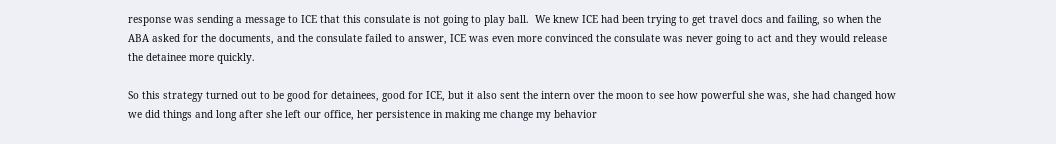response was sending a message to ICE that this consulate is not going to play ball.  We knew ICE had been trying to get travel docs and failing, so when the ABA asked for the documents, and the consulate failed to answer, ICE was even more convinced the consulate was never going to act and they would release the detainee more quickly.

So this strategy turned out to be good for detainees, good for ICE, but it also sent the intern over the moon to see how powerful she was, she had changed how we did things and long after she left our office, her persistence in making me change my behavior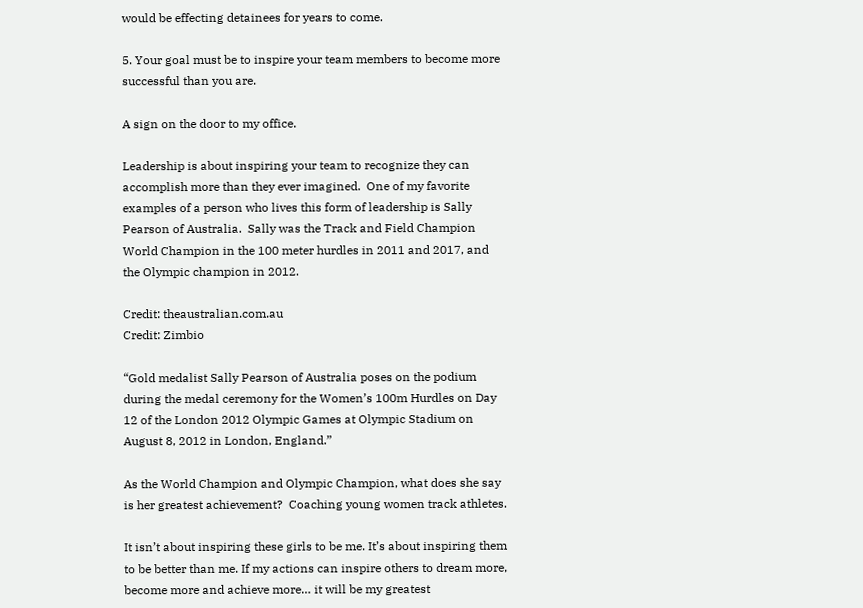would be effecting detainees for years to come.

5. Your goal must be to inspire your team members to become more successful than you are.

A sign on the door to my office.

Leadership is about inspiring your team to recognize they can accomplish more than they ever imagined.  One of my favorite examples of a person who lives this form of leadership is Sally Pearson of Australia.  Sally was the Track and Field Champion World Champion in the 100 meter hurdles in 2011 and 2017, and the Olympic champion in 2012.

Credit: theaustralian.com.au
Credit: Zimbio

“Gold medalist Sally Pearson of Australia poses on the podium during the medal ceremony for the Women’s 100m Hurdles on Day 12 of the London 2012 Olympic Games at Olympic Stadium on August 8, 2012 in London, England.”

As the World Champion and Olympic Champion, what does she say is her greatest achievement?  Coaching young women track athletes.

It isn’t about inspiring these girls to be me. It’s about inspiring them to be better than me. If my actions can inspire others to dream more, become more and achieve more… it will be my greatest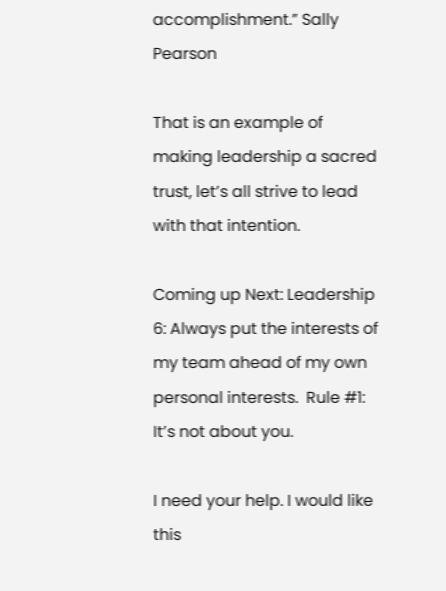accomplishment.” Sally Pearson

That is an example of making leadership a sacred trust, let’s all strive to lead with that intention.

Coming up Next: Leadership 6: Always put the interests of my team ahead of my own personal interests.  Rule #1: It’s not about you.

I need your help. I would like this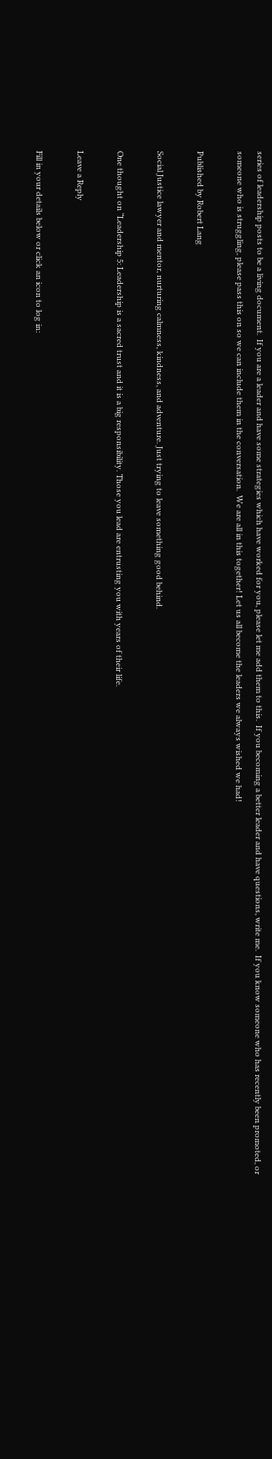series of leadership posts to be a living document.  If you are a leader and have some strategies which have worked for you, please let me add them to this.  If you becoming a better leader and have questions, write me.  If you know someone who has recently been promoted, or someone who is struggling, please pass this on so we can include them in the conversation.  We are all in this together! Let us all become the leaders we always wished we had!

Published by Robert Lang

Social Justice lawyer and mentor, nurturing calmness, kindness, and adventure. Just trying to leave something good behind.

One thought on “Leadership 5: Leadership is a sacred trust and it is a big responsibility. Those you lead are entrusting you with years of their life.

Leave a Reply

Fill in your details below or click an icon to log in: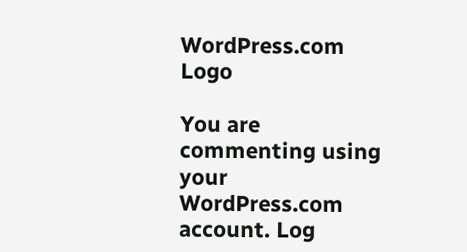WordPress.com Logo

You are commenting using your WordPress.com account. Log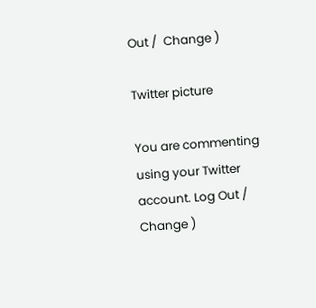Out /  Change )

Twitter picture

You are commenting using your Twitter account. Log Out /  Change )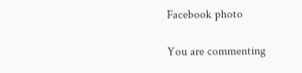Facebook photo

You are commenting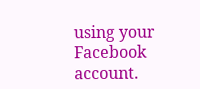using your Facebook account.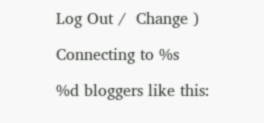Log Out /  Change )

Connecting to %s

%d bloggers like this: